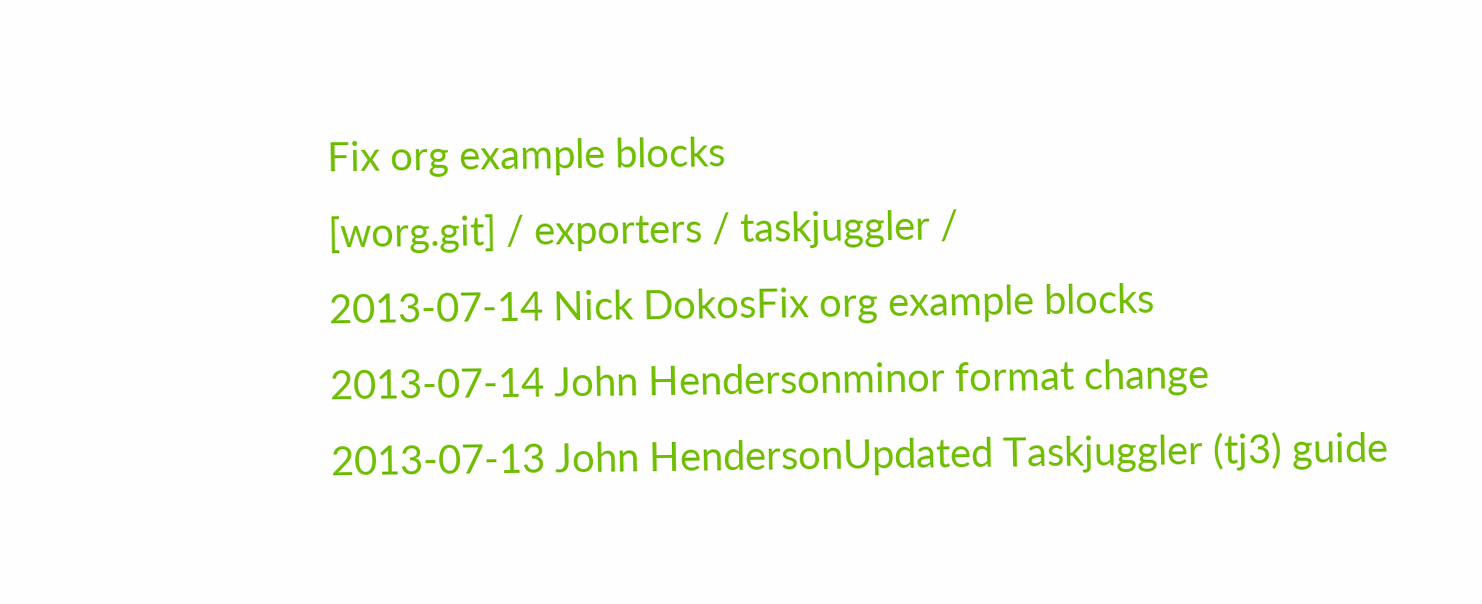Fix org example blocks
[worg.git] / exporters / taskjuggler /
2013-07-14 Nick DokosFix org example blocks
2013-07-14 John Hendersonminor format change
2013-07-13 John HendersonUpdated Taskjuggler (tj3) guide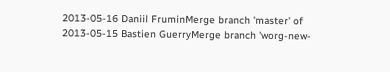2013-05-16 Daniil FruminMerge branch 'master' of
2013-05-15 Bastien GuerryMerge branch 'worg-new-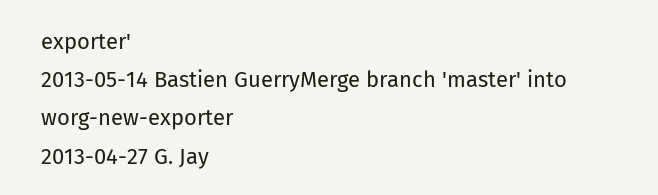exporter'
2013-05-14 Bastien GuerryMerge branch 'master' into worg-new-exporter
2013-04-27 G. Jay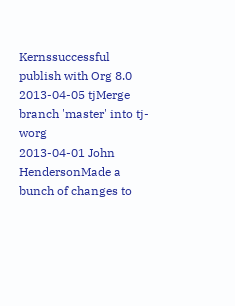Kernssuccessful publish with Org 8.0
2013-04-05 tjMerge branch 'master' into tj-worg
2013-04-01 John HendersonMade a bunch of changes to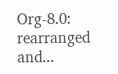Org-8.0: rearranged and...